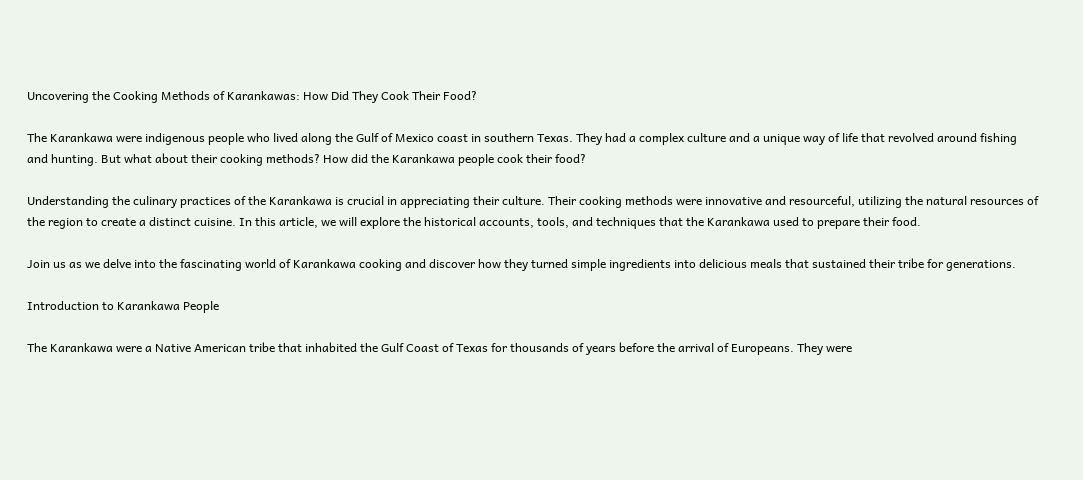Uncovering the Cooking Methods of Karankawas: How Did They Cook Their Food?

The Karankawa were indigenous people who lived along the Gulf of Mexico coast in southern Texas. They had a complex culture and a unique way of life that revolved around fishing and hunting. But what about their cooking methods? How did the Karankawa people cook their food?

Understanding the culinary practices of the Karankawa is crucial in appreciating their culture. Their cooking methods were innovative and resourceful, utilizing the natural resources of the region to create a distinct cuisine. In this article, we will explore the historical accounts, tools, and techniques that the Karankawa used to prepare their food.

Join us as we delve into the fascinating world of Karankawa cooking and discover how they turned simple ingredients into delicious meals that sustained their tribe for generations.

Introduction to Karankawa People

The Karankawa were a Native American tribe that inhabited the Gulf Coast of Texas for thousands of years before the arrival of Europeans. They were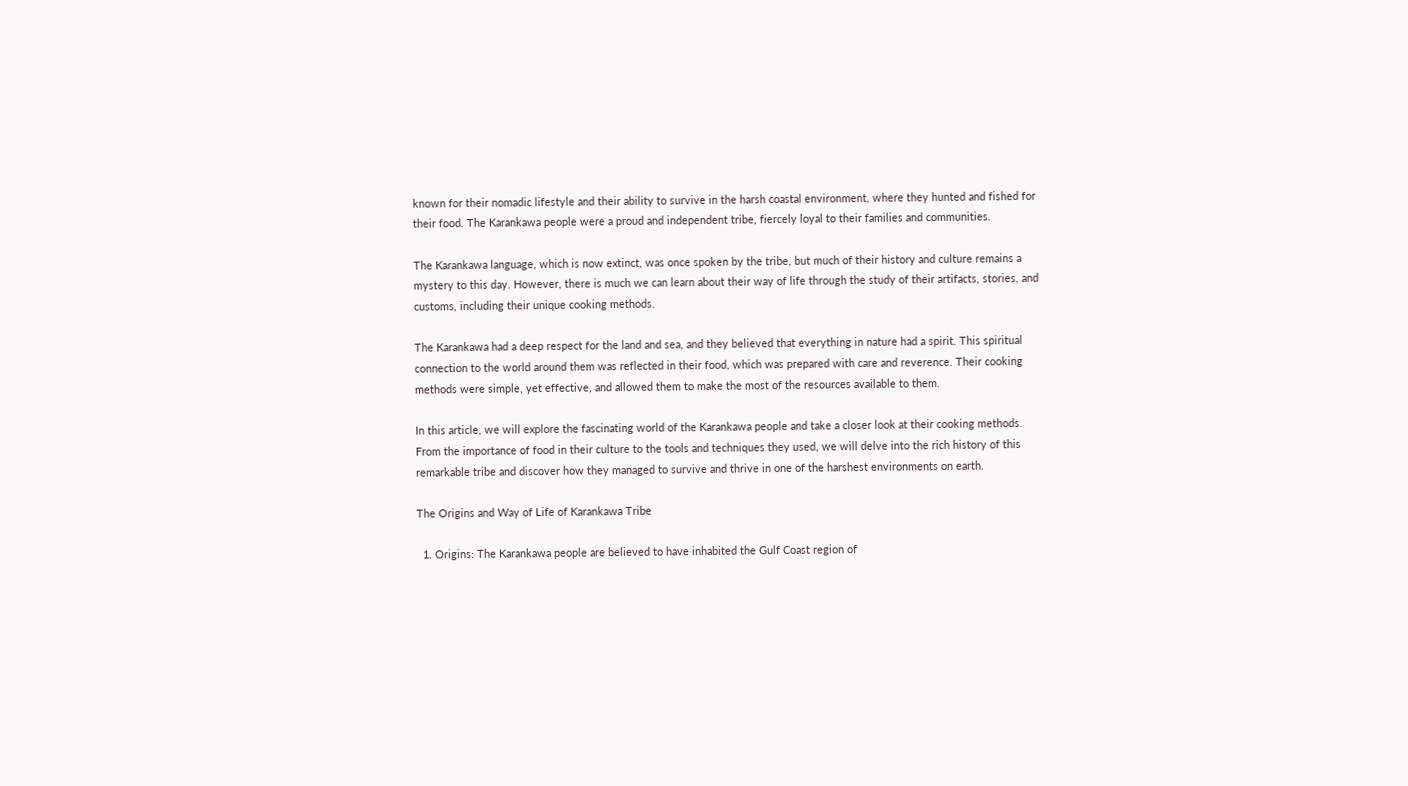known for their nomadic lifestyle and their ability to survive in the harsh coastal environment, where they hunted and fished for their food. The Karankawa people were a proud and independent tribe, fiercely loyal to their families and communities.

The Karankawa language, which is now extinct, was once spoken by the tribe, but much of their history and culture remains a mystery to this day. However, there is much we can learn about their way of life through the study of their artifacts, stories, and customs, including their unique cooking methods.

The Karankawa had a deep respect for the land and sea, and they believed that everything in nature had a spirit. This spiritual connection to the world around them was reflected in their food, which was prepared with care and reverence. Their cooking methods were simple, yet effective, and allowed them to make the most of the resources available to them.

In this article, we will explore the fascinating world of the Karankawa people and take a closer look at their cooking methods. From the importance of food in their culture to the tools and techniques they used, we will delve into the rich history of this remarkable tribe and discover how they managed to survive and thrive in one of the harshest environments on earth.

The Origins and Way of Life of Karankawa Tribe

  1. Origins: The Karankawa people are believed to have inhabited the Gulf Coast region of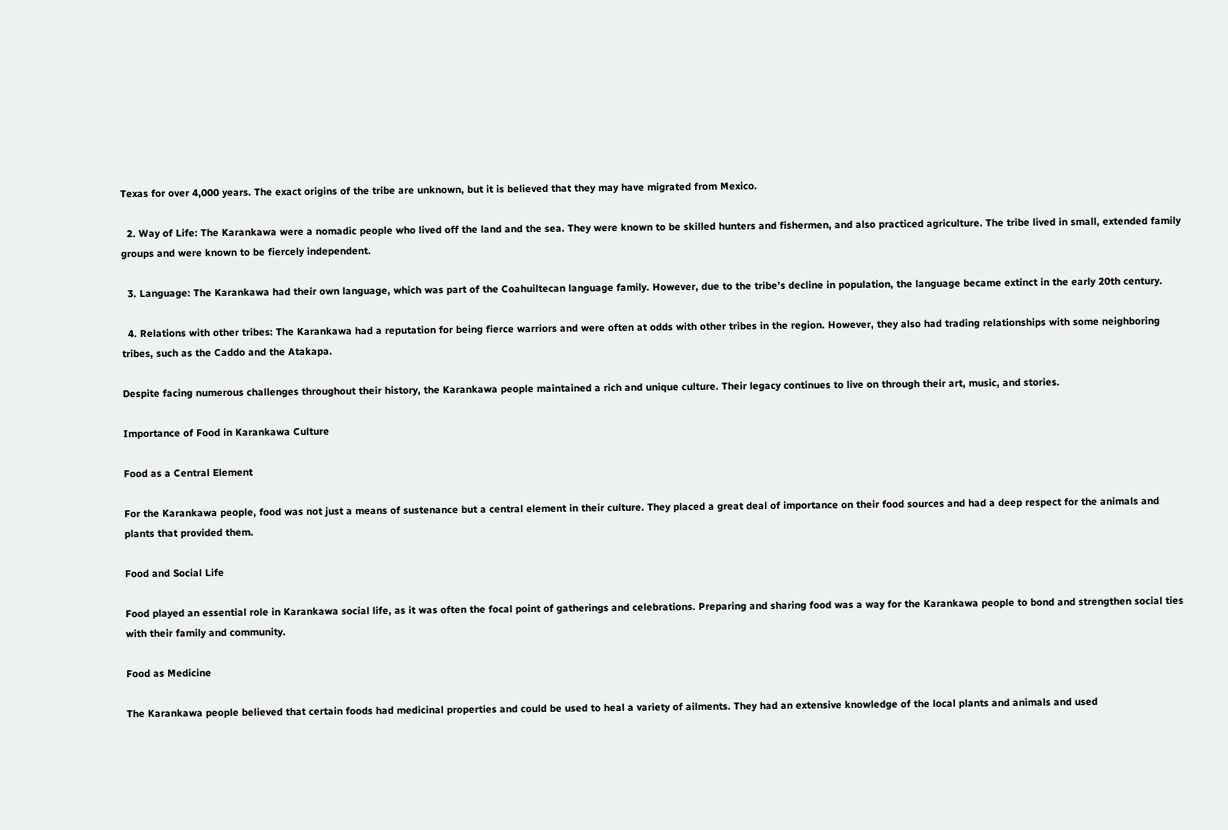Texas for over 4,000 years. The exact origins of the tribe are unknown, but it is believed that they may have migrated from Mexico.

  2. Way of Life: The Karankawa were a nomadic people who lived off the land and the sea. They were known to be skilled hunters and fishermen, and also practiced agriculture. The tribe lived in small, extended family groups and were known to be fiercely independent.

  3. Language: The Karankawa had their own language, which was part of the Coahuiltecan language family. However, due to the tribe’s decline in population, the language became extinct in the early 20th century.

  4. Relations with other tribes: The Karankawa had a reputation for being fierce warriors and were often at odds with other tribes in the region. However, they also had trading relationships with some neighboring tribes, such as the Caddo and the Atakapa.

Despite facing numerous challenges throughout their history, the Karankawa people maintained a rich and unique culture. Their legacy continues to live on through their art, music, and stories.

Importance of Food in Karankawa Culture

Food as a Central Element

For the Karankawa people, food was not just a means of sustenance but a central element in their culture. They placed a great deal of importance on their food sources and had a deep respect for the animals and plants that provided them.

Food and Social Life

Food played an essential role in Karankawa social life, as it was often the focal point of gatherings and celebrations. Preparing and sharing food was a way for the Karankawa people to bond and strengthen social ties with their family and community.

Food as Medicine

The Karankawa people believed that certain foods had medicinal properties and could be used to heal a variety of ailments. They had an extensive knowledge of the local plants and animals and used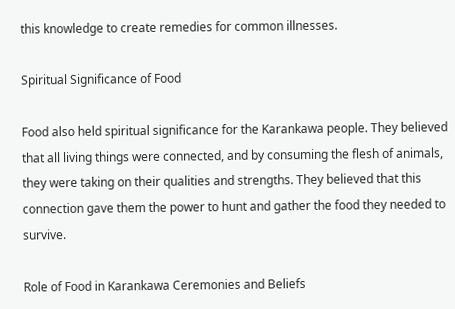this knowledge to create remedies for common illnesses.

Spiritual Significance of Food

Food also held spiritual significance for the Karankawa people. They believed that all living things were connected, and by consuming the flesh of animals, they were taking on their qualities and strengths. They believed that this connection gave them the power to hunt and gather the food they needed to survive.

Role of Food in Karankawa Ceremonies and Beliefs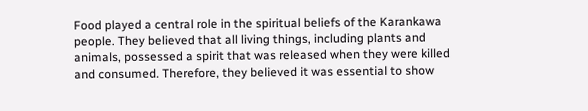Food played a central role in the spiritual beliefs of the Karankawa people. They believed that all living things, including plants and animals, possessed a spirit that was released when they were killed and consumed. Therefore, they believed it was essential to show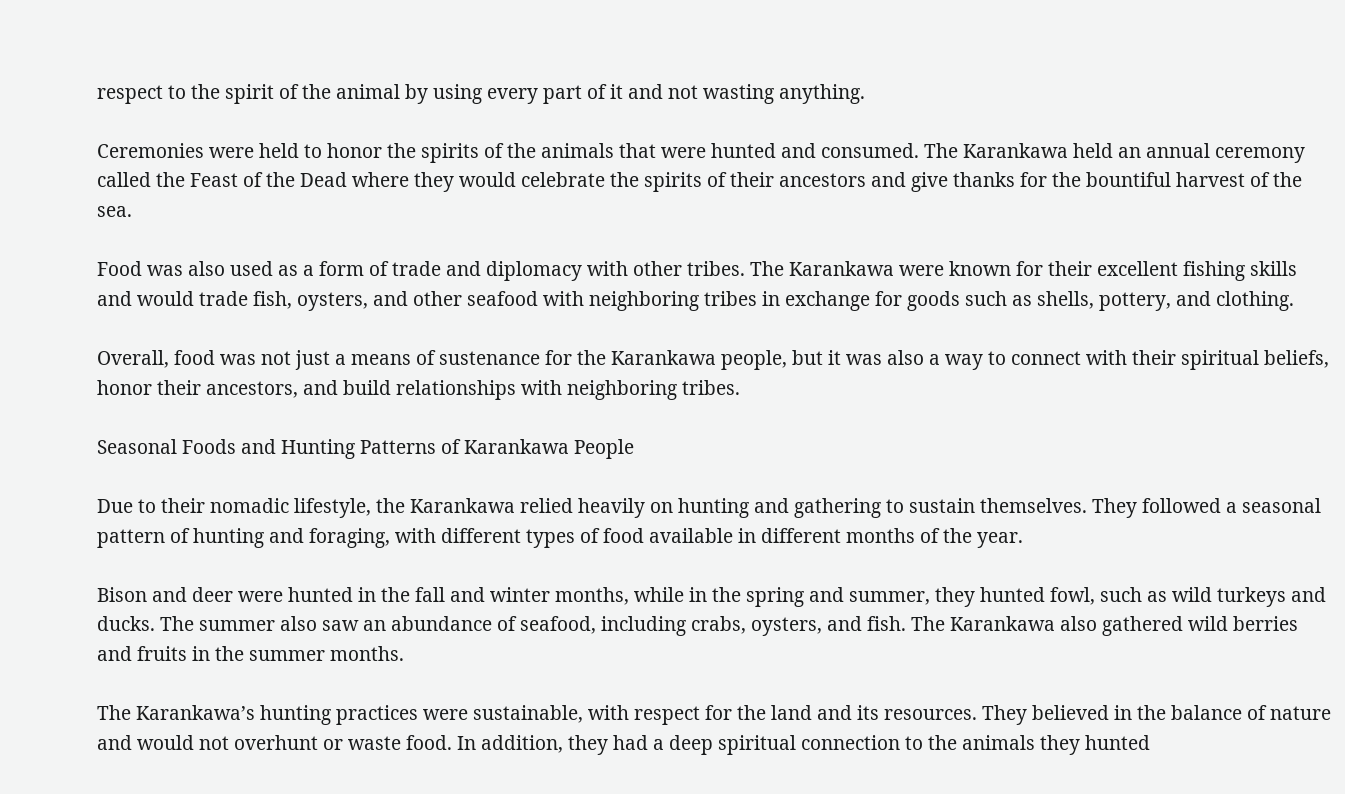respect to the spirit of the animal by using every part of it and not wasting anything.

Ceremonies were held to honor the spirits of the animals that were hunted and consumed. The Karankawa held an annual ceremony called the Feast of the Dead where they would celebrate the spirits of their ancestors and give thanks for the bountiful harvest of the sea.

Food was also used as a form of trade and diplomacy with other tribes. The Karankawa were known for their excellent fishing skills and would trade fish, oysters, and other seafood with neighboring tribes in exchange for goods such as shells, pottery, and clothing.

Overall, food was not just a means of sustenance for the Karankawa people, but it was also a way to connect with their spiritual beliefs, honor their ancestors, and build relationships with neighboring tribes.

Seasonal Foods and Hunting Patterns of Karankawa People

Due to their nomadic lifestyle, the Karankawa relied heavily on hunting and gathering to sustain themselves. They followed a seasonal pattern of hunting and foraging, with different types of food available in different months of the year.

Bison and deer were hunted in the fall and winter months, while in the spring and summer, they hunted fowl, such as wild turkeys and ducks. The summer also saw an abundance of seafood, including crabs, oysters, and fish. The Karankawa also gathered wild berries and fruits in the summer months.

The Karankawa’s hunting practices were sustainable, with respect for the land and its resources. They believed in the balance of nature and would not overhunt or waste food. In addition, they had a deep spiritual connection to the animals they hunted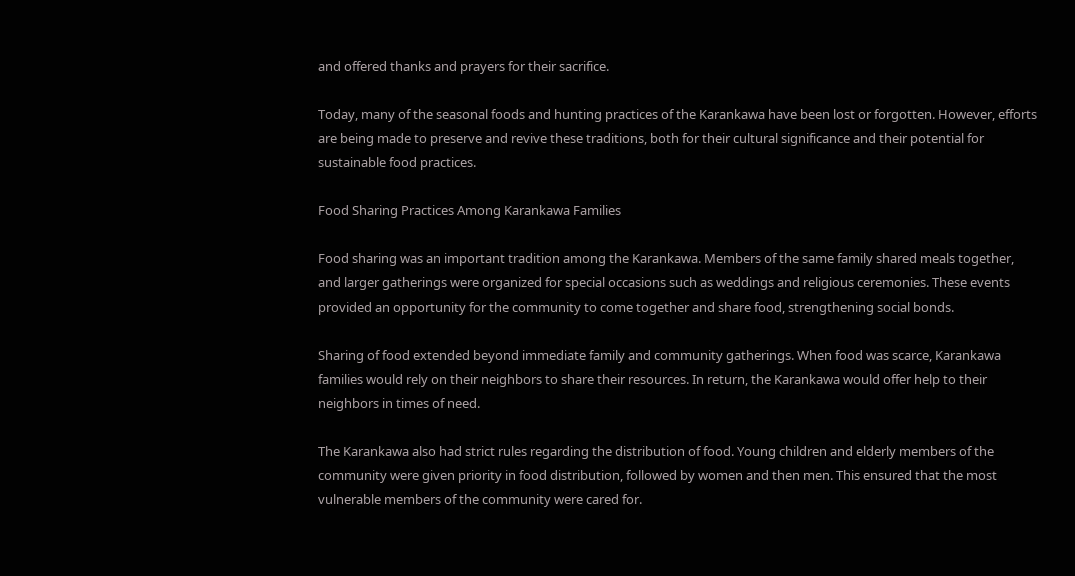and offered thanks and prayers for their sacrifice.

Today, many of the seasonal foods and hunting practices of the Karankawa have been lost or forgotten. However, efforts are being made to preserve and revive these traditions, both for their cultural significance and their potential for sustainable food practices.

Food Sharing Practices Among Karankawa Families

Food sharing was an important tradition among the Karankawa. Members of the same family shared meals together, and larger gatherings were organized for special occasions such as weddings and religious ceremonies. These events provided an opportunity for the community to come together and share food, strengthening social bonds.

Sharing of food extended beyond immediate family and community gatherings. When food was scarce, Karankawa families would rely on their neighbors to share their resources. In return, the Karankawa would offer help to their neighbors in times of need.

The Karankawa also had strict rules regarding the distribution of food. Young children and elderly members of the community were given priority in food distribution, followed by women and then men. This ensured that the most vulnerable members of the community were cared for.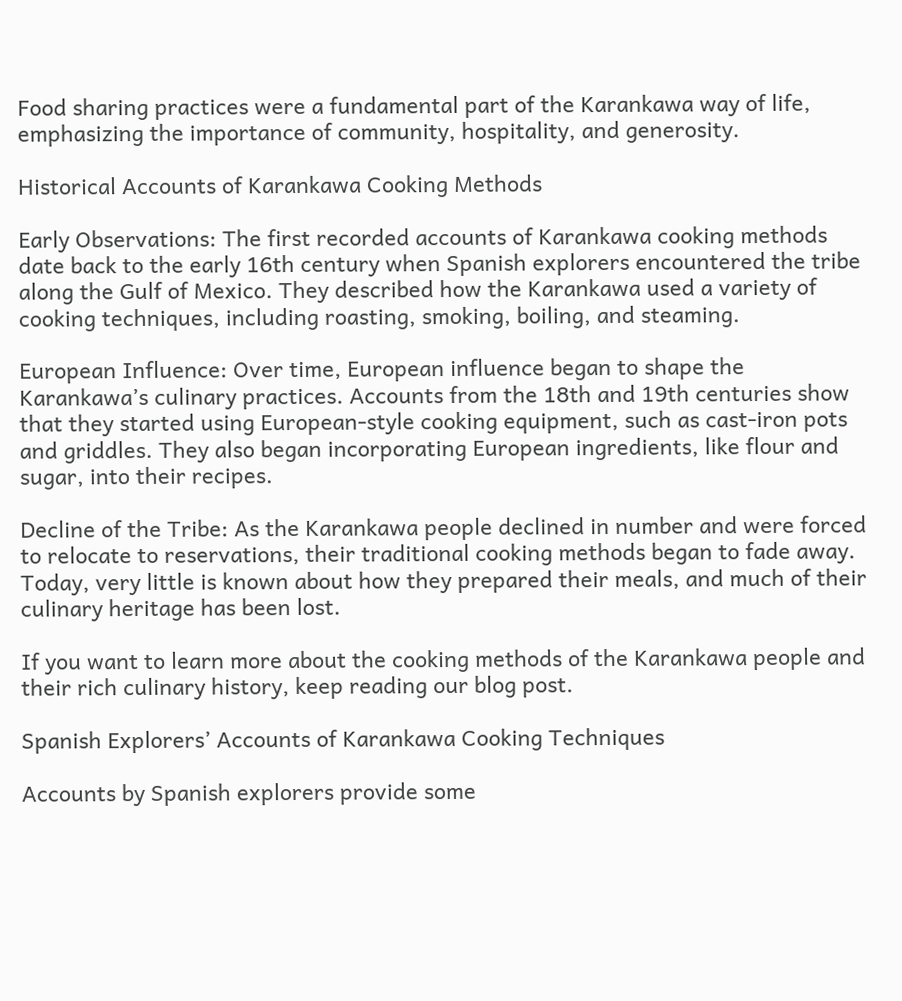Food sharing practices were a fundamental part of the Karankawa way of life, emphasizing the importance of community, hospitality, and generosity.

Historical Accounts of Karankawa Cooking Methods

Early Observations: The first recorded accounts of Karankawa cooking methods date back to the early 16th century when Spanish explorers encountered the tribe along the Gulf of Mexico. They described how the Karankawa used a variety of cooking techniques, including roasting, smoking, boiling, and steaming.

European Influence: Over time, European influence began to shape the Karankawa’s culinary practices. Accounts from the 18th and 19th centuries show that they started using European-style cooking equipment, such as cast-iron pots and griddles. They also began incorporating European ingredients, like flour and sugar, into their recipes.

Decline of the Tribe: As the Karankawa people declined in number and were forced to relocate to reservations, their traditional cooking methods began to fade away. Today, very little is known about how they prepared their meals, and much of their culinary heritage has been lost.

If you want to learn more about the cooking methods of the Karankawa people and their rich culinary history, keep reading our blog post.

Spanish Explorers’ Accounts of Karankawa Cooking Techniques

Accounts by Spanish explorers provide some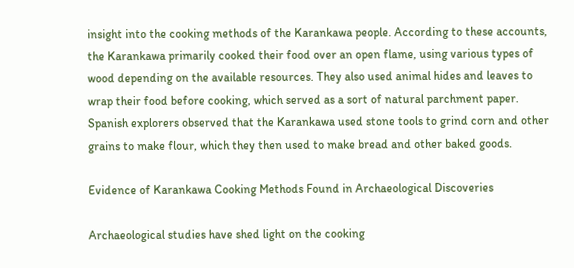insight into the cooking methods of the Karankawa people. According to these accounts, the Karankawa primarily cooked their food over an open flame, using various types of wood depending on the available resources. They also used animal hides and leaves to wrap their food before cooking, which served as a sort of natural parchment paper. Spanish explorers observed that the Karankawa used stone tools to grind corn and other grains to make flour, which they then used to make bread and other baked goods.

Evidence of Karankawa Cooking Methods Found in Archaeological Discoveries

Archaeological studies have shed light on the cooking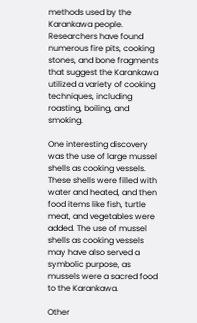methods used by the Karankawa people. Researchers have found numerous fire pits, cooking stones, and bone fragments that suggest the Karankawa utilized a variety of cooking techniques, including roasting, boiling, and smoking.

One interesting discovery was the use of large mussel shells as cooking vessels. These shells were filled with water and heated, and then food items like fish, turtle meat, and vegetables were added. The use of mussel shells as cooking vessels may have also served a symbolic purpose, as mussels were a sacred food to the Karankawa.

Other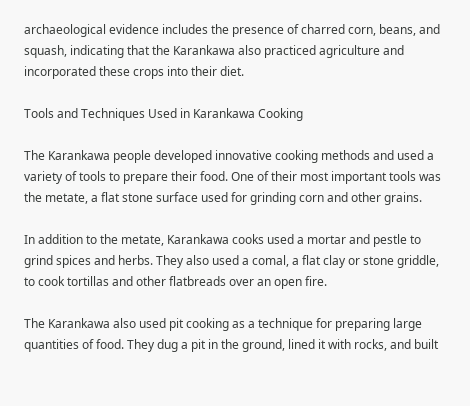archaeological evidence includes the presence of charred corn, beans, and squash, indicating that the Karankawa also practiced agriculture and incorporated these crops into their diet.

Tools and Techniques Used in Karankawa Cooking

The Karankawa people developed innovative cooking methods and used a variety of tools to prepare their food. One of their most important tools was the metate, a flat stone surface used for grinding corn and other grains.

In addition to the metate, Karankawa cooks used a mortar and pestle to grind spices and herbs. They also used a comal, a flat clay or stone griddle, to cook tortillas and other flatbreads over an open fire.

The Karankawa also used pit cooking as a technique for preparing large quantities of food. They dug a pit in the ground, lined it with rocks, and built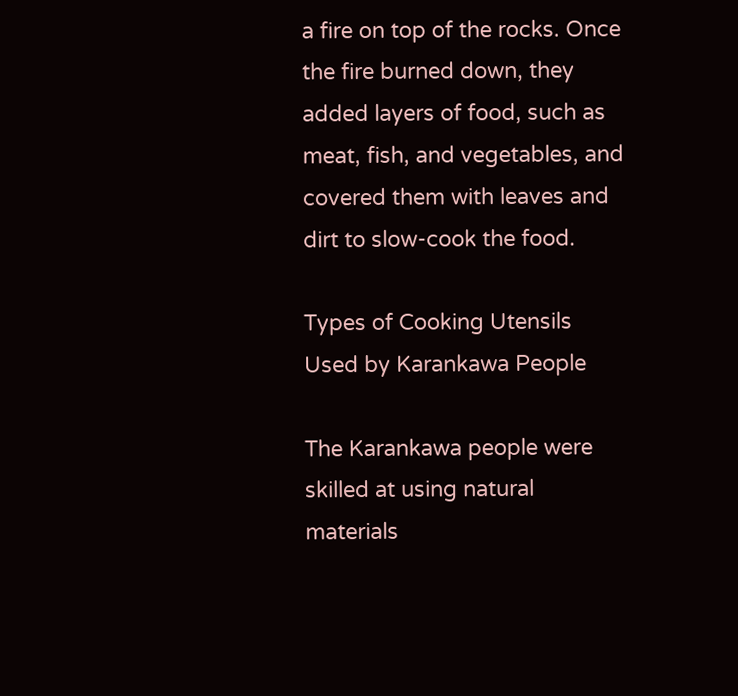a fire on top of the rocks. Once the fire burned down, they added layers of food, such as meat, fish, and vegetables, and covered them with leaves and dirt to slow-cook the food.

Types of Cooking Utensils Used by Karankawa People

The Karankawa people were skilled at using natural materials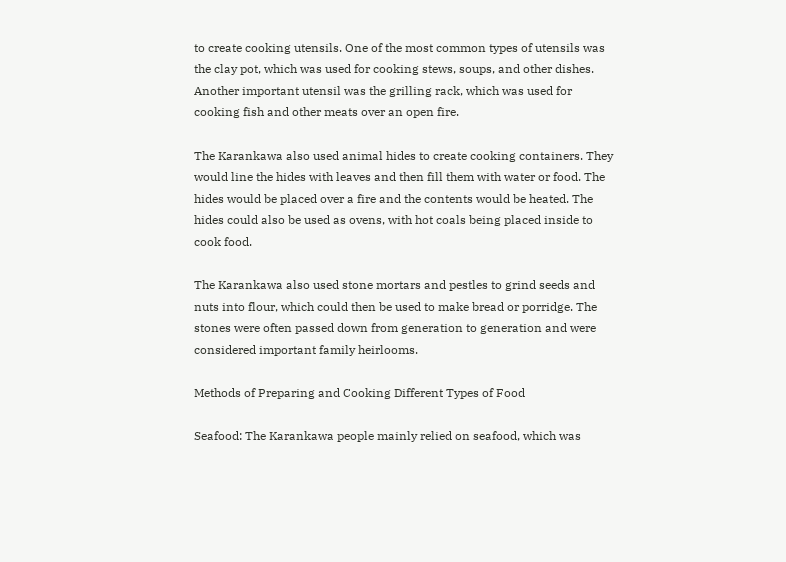to create cooking utensils. One of the most common types of utensils was the clay pot, which was used for cooking stews, soups, and other dishes. Another important utensil was the grilling rack, which was used for cooking fish and other meats over an open fire.

The Karankawa also used animal hides to create cooking containers. They would line the hides with leaves and then fill them with water or food. The hides would be placed over a fire and the contents would be heated. The hides could also be used as ovens, with hot coals being placed inside to cook food.

The Karankawa also used stone mortars and pestles to grind seeds and nuts into flour, which could then be used to make bread or porridge. The stones were often passed down from generation to generation and were considered important family heirlooms.

Methods of Preparing and Cooking Different Types of Food

Seafood: The Karankawa people mainly relied on seafood, which was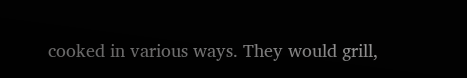cooked in various ways. They would grill,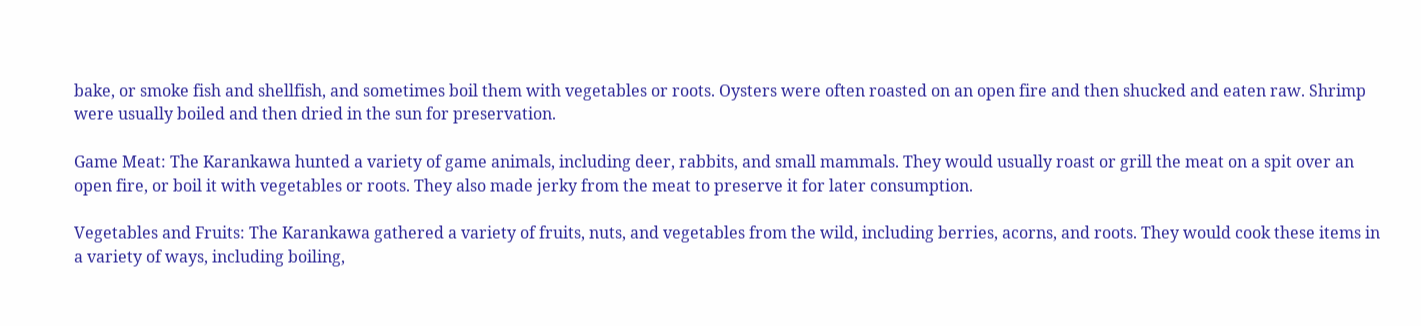bake, or smoke fish and shellfish, and sometimes boil them with vegetables or roots. Oysters were often roasted on an open fire and then shucked and eaten raw. Shrimp were usually boiled and then dried in the sun for preservation.

Game Meat: The Karankawa hunted a variety of game animals, including deer, rabbits, and small mammals. They would usually roast or grill the meat on a spit over an open fire, or boil it with vegetables or roots. They also made jerky from the meat to preserve it for later consumption.

Vegetables and Fruits: The Karankawa gathered a variety of fruits, nuts, and vegetables from the wild, including berries, acorns, and roots. They would cook these items in a variety of ways, including boiling,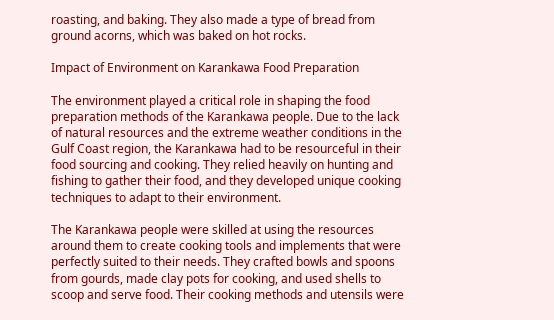roasting, and baking. They also made a type of bread from ground acorns, which was baked on hot rocks.

Impact of Environment on Karankawa Food Preparation

The environment played a critical role in shaping the food preparation methods of the Karankawa people. Due to the lack of natural resources and the extreme weather conditions in the Gulf Coast region, the Karankawa had to be resourceful in their food sourcing and cooking. They relied heavily on hunting and fishing to gather their food, and they developed unique cooking techniques to adapt to their environment.

The Karankawa people were skilled at using the resources around them to create cooking tools and implements that were perfectly suited to their needs. They crafted bowls and spoons from gourds, made clay pots for cooking, and used shells to scoop and serve food. Their cooking methods and utensils were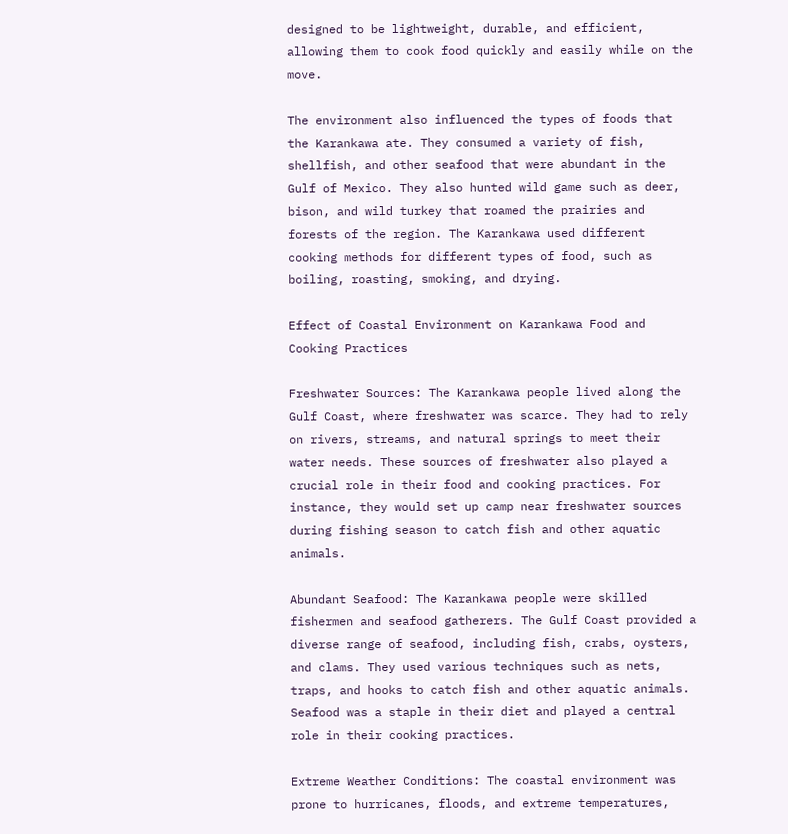designed to be lightweight, durable, and efficient, allowing them to cook food quickly and easily while on the move.

The environment also influenced the types of foods that the Karankawa ate. They consumed a variety of fish, shellfish, and other seafood that were abundant in the Gulf of Mexico. They also hunted wild game such as deer, bison, and wild turkey that roamed the prairies and forests of the region. The Karankawa used different cooking methods for different types of food, such as boiling, roasting, smoking, and drying.

Effect of Coastal Environment on Karankawa Food and Cooking Practices

Freshwater Sources: The Karankawa people lived along the Gulf Coast, where freshwater was scarce. They had to rely on rivers, streams, and natural springs to meet their water needs. These sources of freshwater also played a crucial role in their food and cooking practices. For instance, they would set up camp near freshwater sources during fishing season to catch fish and other aquatic animals.

Abundant Seafood: The Karankawa people were skilled fishermen and seafood gatherers. The Gulf Coast provided a diverse range of seafood, including fish, crabs, oysters, and clams. They used various techniques such as nets, traps, and hooks to catch fish and other aquatic animals. Seafood was a staple in their diet and played a central role in their cooking practices.

Extreme Weather Conditions: The coastal environment was prone to hurricanes, floods, and extreme temperatures,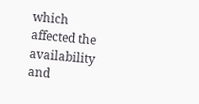which affected the availability and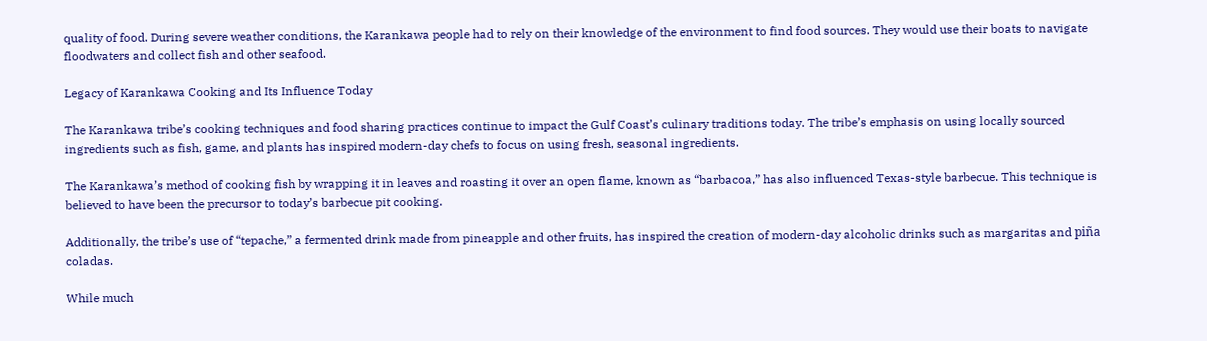quality of food. During severe weather conditions, the Karankawa people had to rely on their knowledge of the environment to find food sources. They would use their boats to navigate floodwaters and collect fish and other seafood.

Legacy of Karankawa Cooking and Its Influence Today

The Karankawa tribe’s cooking techniques and food sharing practices continue to impact the Gulf Coast’s culinary traditions today. The tribe’s emphasis on using locally sourced ingredients such as fish, game, and plants has inspired modern-day chefs to focus on using fresh, seasonal ingredients.

The Karankawa’s method of cooking fish by wrapping it in leaves and roasting it over an open flame, known as “barbacoa,” has also influenced Texas-style barbecue. This technique is believed to have been the precursor to today’s barbecue pit cooking.

Additionally, the tribe’s use of “tepache,” a fermented drink made from pineapple and other fruits, has inspired the creation of modern-day alcoholic drinks such as margaritas and piña coladas.

While much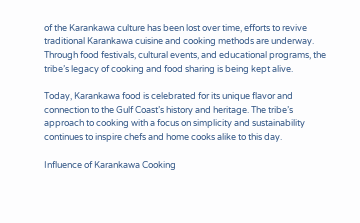of the Karankawa culture has been lost over time, efforts to revive traditional Karankawa cuisine and cooking methods are underway. Through food festivals, cultural events, and educational programs, the tribe’s legacy of cooking and food sharing is being kept alive.

Today, Karankawa food is celebrated for its unique flavor and connection to the Gulf Coast’s history and heritage. The tribe’s approach to cooking with a focus on simplicity and sustainability continues to inspire chefs and home cooks alike to this day.

Influence of Karankawa Cooking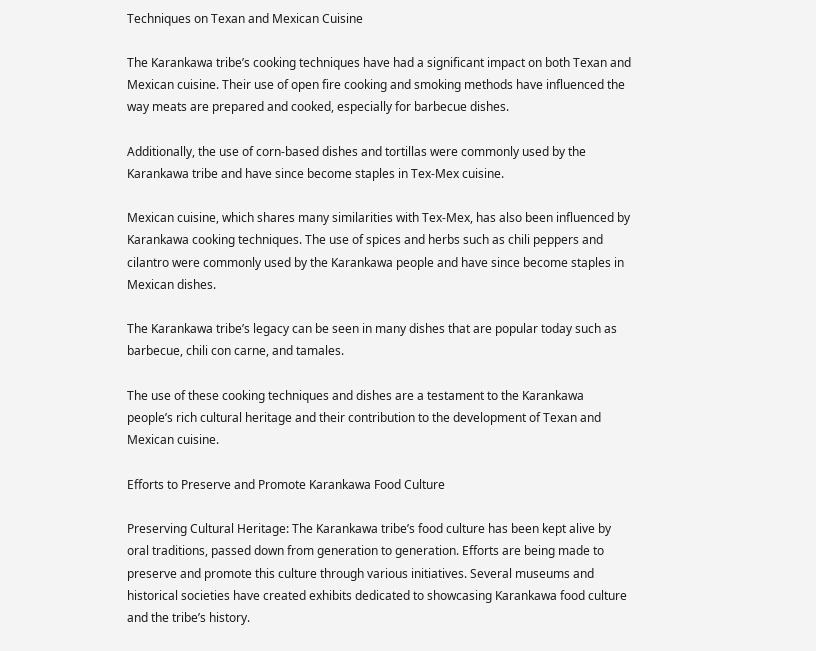Techniques on Texan and Mexican Cuisine

The Karankawa tribe’s cooking techniques have had a significant impact on both Texan and Mexican cuisine. Their use of open fire cooking and smoking methods have influenced the way meats are prepared and cooked, especially for barbecue dishes.

Additionally, the use of corn-based dishes and tortillas were commonly used by the Karankawa tribe and have since become staples in Tex-Mex cuisine.

Mexican cuisine, which shares many similarities with Tex-Mex, has also been influenced by Karankawa cooking techniques. The use of spices and herbs such as chili peppers and cilantro were commonly used by the Karankawa people and have since become staples in Mexican dishes.

The Karankawa tribe’s legacy can be seen in many dishes that are popular today such as barbecue, chili con carne, and tamales.

The use of these cooking techniques and dishes are a testament to the Karankawa people’s rich cultural heritage and their contribution to the development of Texan and Mexican cuisine.

Efforts to Preserve and Promote Karankawa Food Culture

Preserving Cultural Heritage: The Karankawa tribe’s food culture has been kept alive by oral traditions, passed down from generation to generation. Efforts are being made to preserve and promote this culture through various initiatives. Several museums and historical societies have created exhibits dedicated to showcasing Karankawa food culture and the tribe’s history.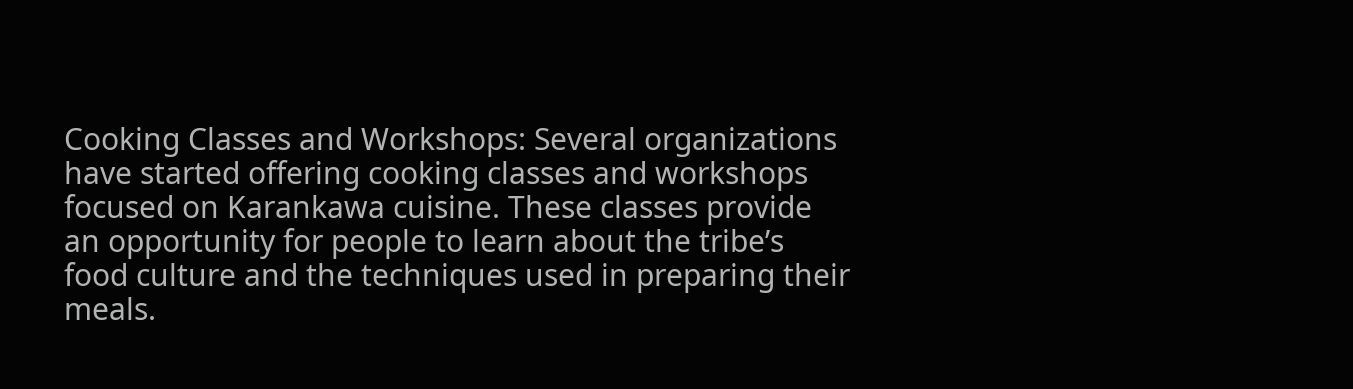Cooking Classes and Workshops: Several organizations have started offering cooking classes and workshops focused on Karankawa cuisine. These classes provide an opportunity for people to learn about the tribe’s food culture and the techniques used in preparing their meals.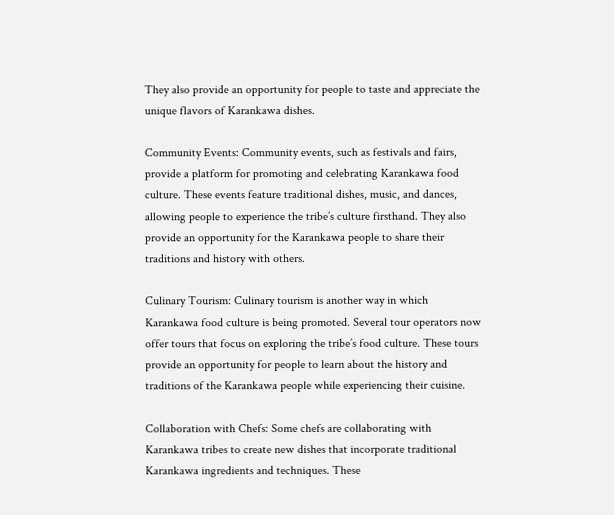They also provide an opportunity for people to taste and appreciate the unique flavors of Karankawa dishes.

Community Events: Community events, such as festivals and fairs, provide a platform for promoting and celebrating Karankawa food culture. These events feature traditional dishes, music, and dances, allowing people to experience the tribe’s culture firsthand. They also provide an opportunity for the Karankawa people to share their traditions and history with others.

Culinary Tourism: Culinary tourism is another way in which Karankawa food culture is being promoted. Several tour operators now offer tours that focus on exploring the tribe’s food culture. These tours provide an opportunity for people to learn about the history and traditions of the Karankawa people while experiencing their cuisine.

Collaboration with Chefs: Some chefs are collaborating with Karankawa tribes to create new dishes that incorporate traditional Karankawa ingredients and techniques. These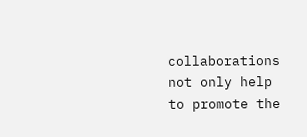collaborations not only help to promote the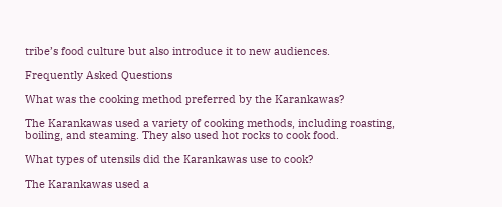tribe’s food culture but also introduce it to new audiences.

Frequently Asked Questions

What was the cooking method preferred by the Karankawas?

The Karankawas used a variety of cooking methods, including roasting, boiling, and steaming. They also used hot rocks to cook food.

What types of utensils did the Karankawas use to cook?

The Karankawas used a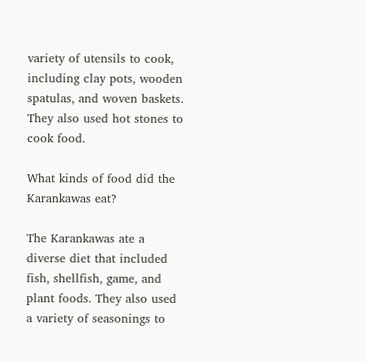variety of utensils to cook, including clay pots, wooden spatulas, and woven baskets. They also used hot stones to cook food.

What kinds of food did the Karankawas eat?

The Karankawas ate a diverse diet that included fish, shellfish, game, and plant foods. They also used a variety of seasonings to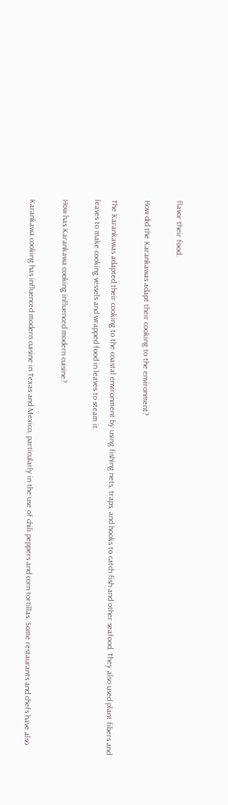flavor their food.

How did the Karankawas adapt their cooking to the environment?

The Karankawas adapted their cooking to the coastal environment by using fishing nets, traps, and hooks to catch fish and other seafood. They also used plant fibers and leaves to make cooking vessels and wrapped food in leaves to steam it.

How has Karankawa cooking influenced modern cuisine?

Karankawa cooking has influenced modern cuisine in Texas and Mexico, particularly in the use of chili peppers and corn tortillas. Some restaurants and chefs have also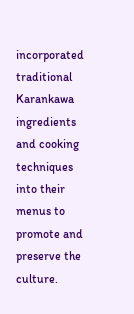incorporated traditional Karankawa ingredients and cooking techniques into their menus to promote and preserve the culture.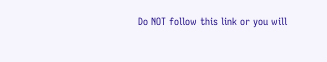Do NOT follow this link or you will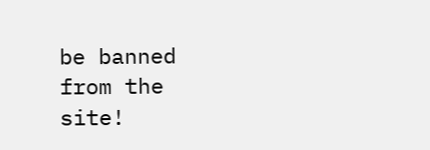be banned from the site!